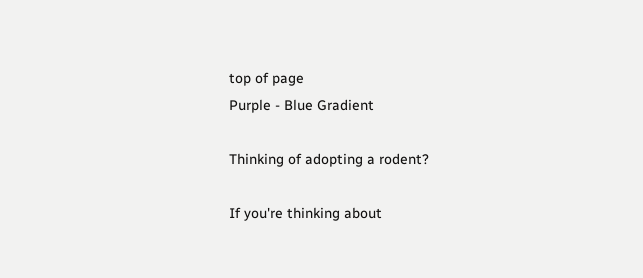top of page
Purple - Blue Gradient

Thinking of adopting a rodent?

If you're thinking about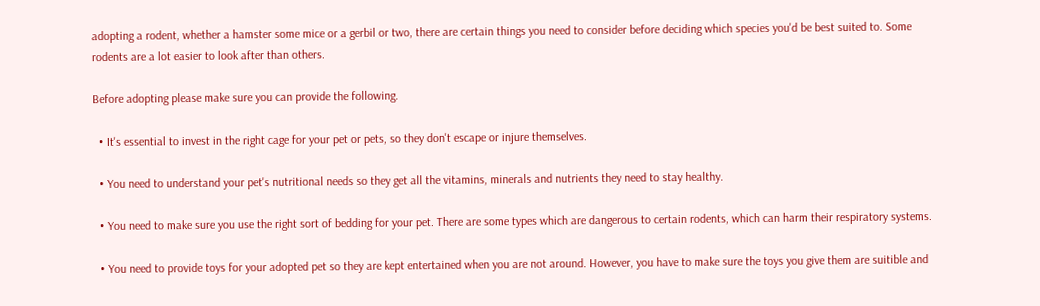adopting a rodent, whether a hamster some mice or a gerbil or two, there are certain things you need to consider before deciding which species you'd be best suited to. Some rodents are a lot easier to look after than others.

Before adopting please make sure you can provide the following.

  • It's essential to invest in the right cage for your pet or pets, so they don't escape or injure themselves.

  • You need to understand your pet's nutritional needs so they get all the vitamins, minerals and nutrients they need to stay healthy.

  • You need to make sure you use the right sort of bedding for your pet. There are some types which are dangerous to certain rodents, which can harm their respiratory systems.

  • You need to provide toys for your adopted pet so they are kept entertained when you are not around. However, you have to make sure the toys you give them are suitible and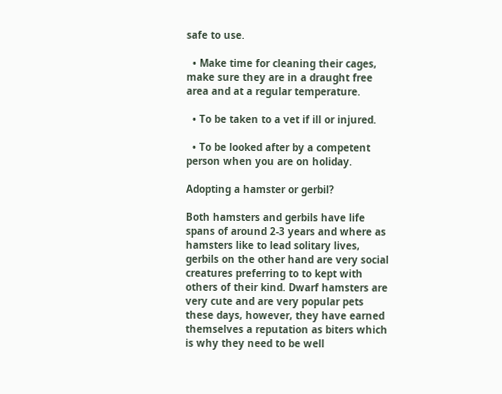safe to use.

  • Make time for cleaning their cages, make sure they are in a draught free area and at a regular temperature.

  • To be taken to a vet if ill or injured.

  • To be looked after by a competent person when you are on holiday.

Adopting a hamster or gerbil?

Both hamsters and gerbils have life spans of around 2-3 years and where as hamsters like to lead solitary lives, gerbils on the other hand are very social creatures preferring to to kept with others of their kind. Dwarf hamsters are very cute and are very popular pets these days, however, they have earned themselves a reputation as biters which is why they need to be well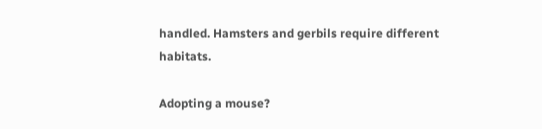handled. Hamsters and gerbils require different habitats.

Adopting a mouse?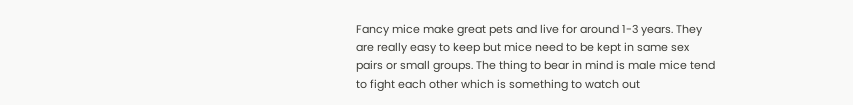Fancy mice make great pets and live for around 1-3 years. They are really easy to keep but mice need to be kept in same sex pairs or small groups. The thing to bear in mind is male mice tend to fight each other which is something to watch out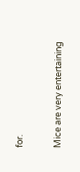for.

Mice are very entertaining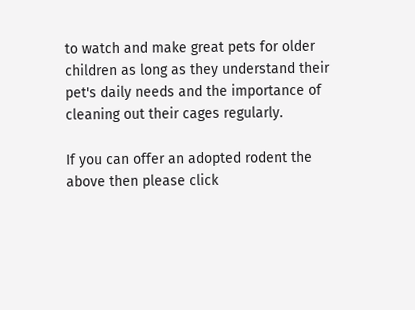to watch and make great pets for older children as long as they understand their pet's daily needs and the importance of cleaning out their cages regularly.

If you can offer an adopted rodent the above then please click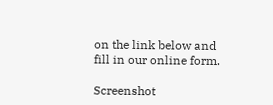on the link below and fill in our online form.

Screenshot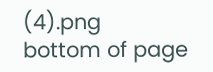(4).png
bottom of page